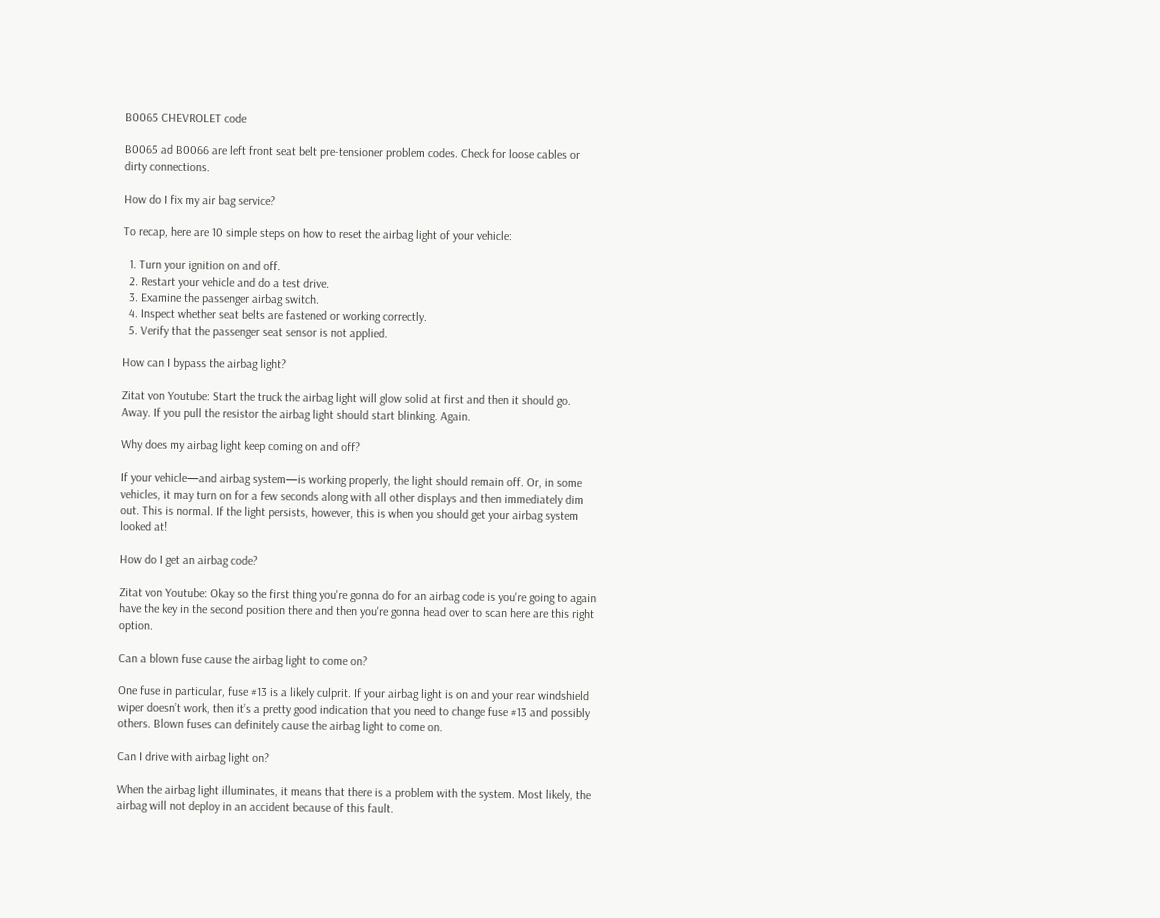B0065 CHEVROLET code

B0065 ad B0066 are left front seat belt pre-tensioner problem codes. Check for loose cables or dirty connections.

How do I fix my air bag service?

To recap, here are 10 simple steps on how to reset the airbag light of your vehicle:

  1. Turn your ignition on and off.
  2. Restart your vehicle and do a test drive.
  3. Examine the passenger airbag switch.
  4. Inspect whether seat belts are fastened or working correctly.
  5. Verify that the passenger seat sensor is not applied.

How can I bypass the airbag light?

Zitat von Youtube: Start the truck the airbag light will glow solid at first and then it should go. Away. If you pull the resistor the airbag light should start blinking. Again.

Why does my airbag light keep coming on and off?

If your vehicle—and airbag system—is working properly, the light should remain off. Or, in some vehicles, it may turn on for a few seconds along with all other displays and then immediately dim out. This is normal. If the light persists, however, this is when you should get your airbag system looked at!

How do I get an airbag code?

Zitat von Youtube: Okay so the first thing you're gonna do for an airbag code is you're going to again have the key in the second position there and then you're gonna head over to scan here are this right option.

Can a blown fuse cause the airbag light to come on?

One fuse in particular, fuse #13 is a likely culprit. If your airbag light is on and your rear windshield wiper doesn’t work, then it’s a pretty good indication that you need to change fuse #13 and possibly others. Blown fuses can definitely cause the airbag light to come on.

Can I drive with airbag light on?

When the airbag light illuminates, it means that there is a problem with the system. Most likely, the airbag will not deploy in an accident because of this fault.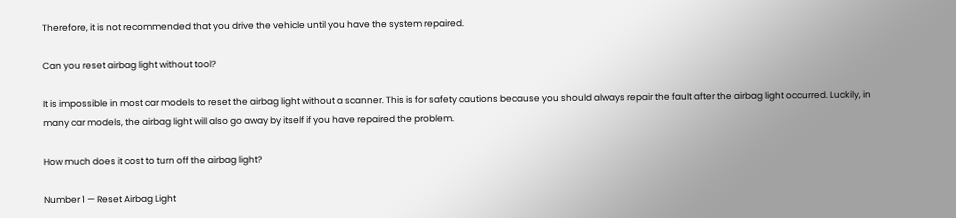Therefore, it is not recommended that you drive the vehicle until you have the system repaired.

Can you reset airbag light without tool?

It is impossible in most car models to reset the airbag light without a scanner. This is for safety cautions because you should always repair the fault after the airbag light occurred. Luckily, in many car models, the airbag light will also go away by itself if you have repaired the problem.

How much does it cost to turn off the airbag light?

Number 1 — Reset Airbag Light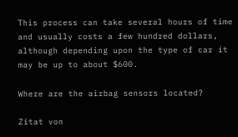This process can take several hours of time and usually costs a few hundred dollars, although depending upon the type of car it may be up to about $600.

Where are the airbag sensors located?

Zitat von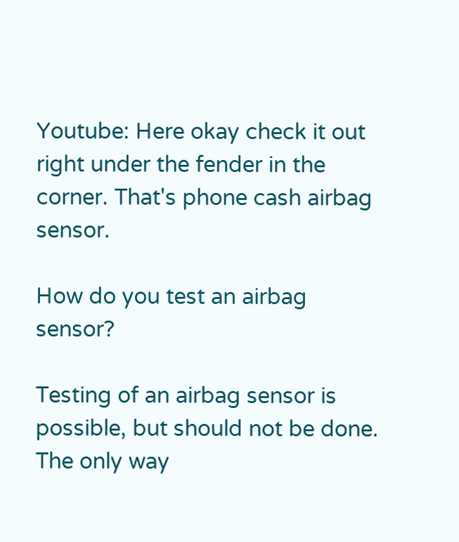Youtube: Here okay check it out right under the fender in the corner. That's phone cash airbag sensor.

How do you test an airbag sensor?

Testing of an airbag sensor is possible, but should not be done. The only way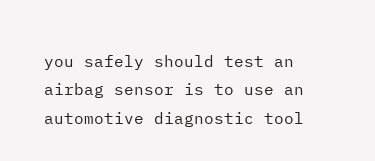you safely should test an airbag sensor is to use an automotive diagnostic tool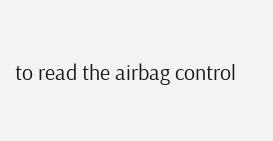to read the airbag control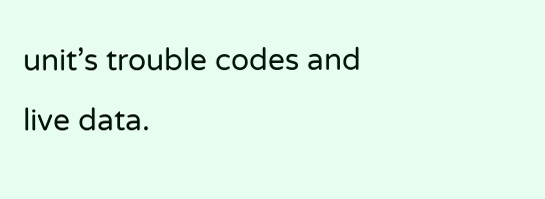unit’s trouble codes and live data.